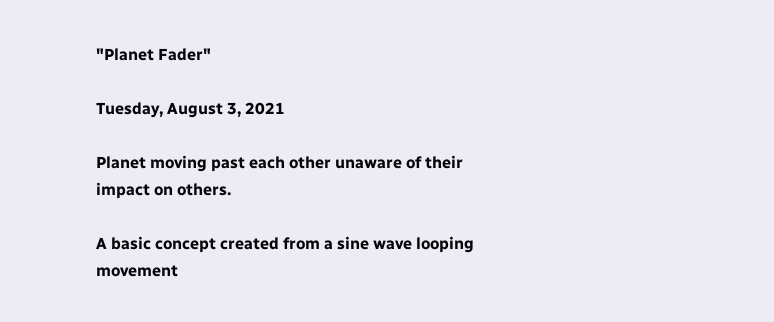"Planet Fader"

Tuesday, August 3, 2021

Planet moving past each other unaware of their impact on others.

A basic concept created from a sine wave looping movement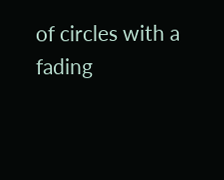of circles with a fading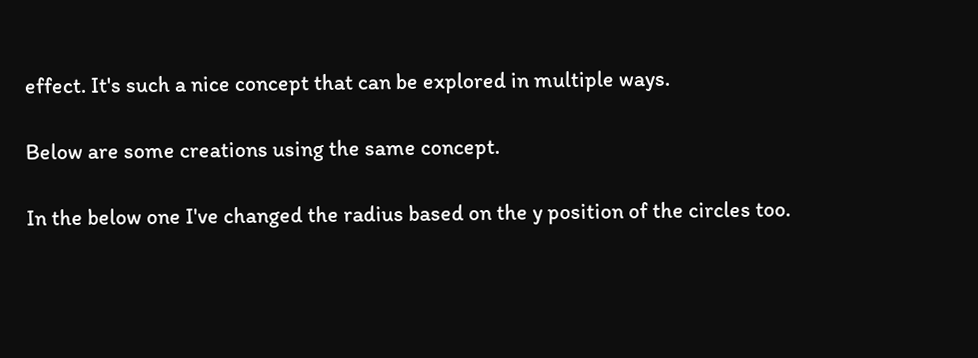effect. It's such a nice concept that can be explored in multiple ways.

Below are some creations using the same concept.

In the below one I've changed the radius based on the y position of the circles too.